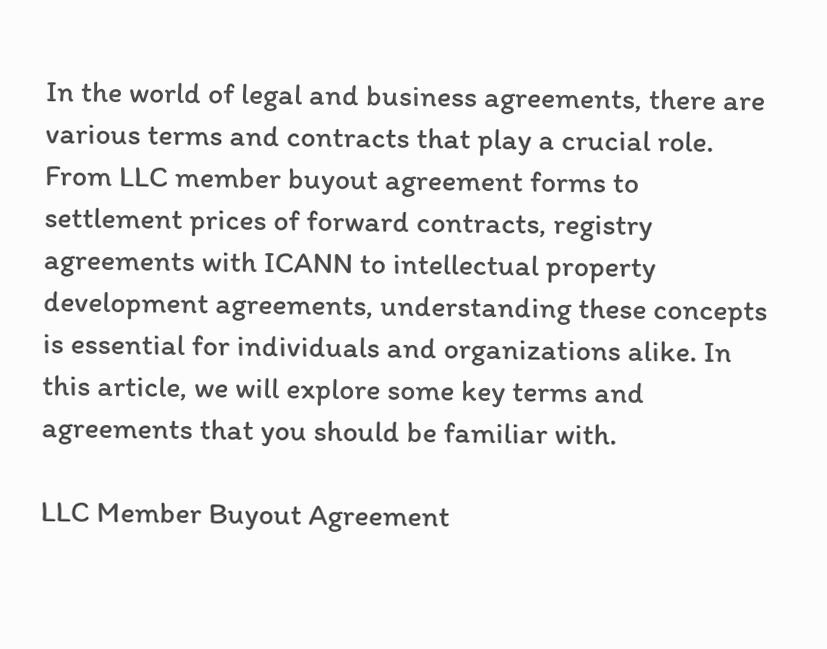In the world of legal and business agreements, there are various terms and contracts that play a crucial role. From LLC member buyout agreement forms to settlement prices of forward contracts, registry agreements with ICANN to intellectual property development agreements, understanding these concepts is essential for individuals and organizations alike. In this article, we will explore some key terms and agreements that you should be familiar with.

LLC Member Buyout Agreement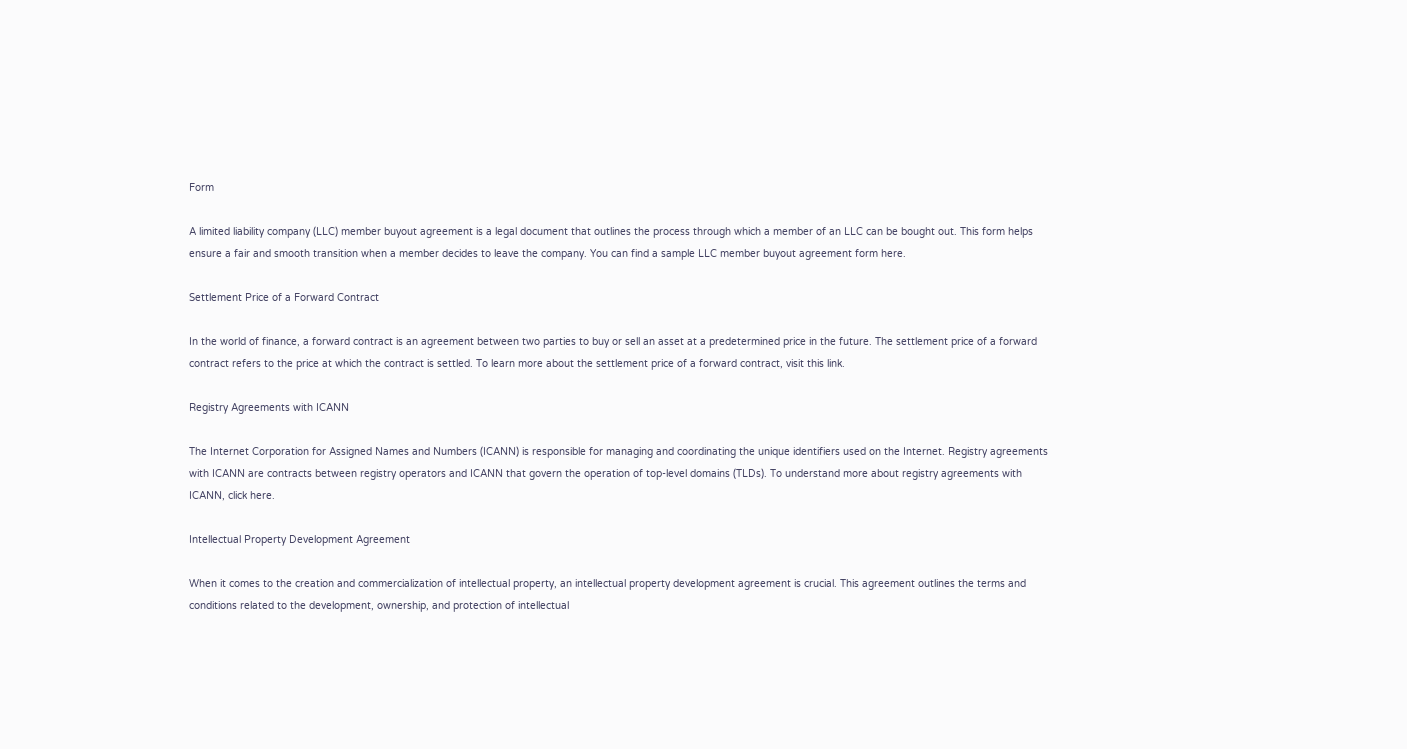Form

A limited liability company (LLC) member buyout agreement is a legal document that outlines the process through which a member of an LLC can be bought out. This form helps ensure a fair and smooth transition when a member decides to leave the company. You can find a sample LLC member buyout agreement form here.

Settlement Price of a Forward Contract

In the world of finance, a forward contract is an agreement between two parties to buy or sell an asset at a predetermined price in the future. The settlement price of a forward contract refers to the price at which the contract is settled. To learn more about the settlement price of a forward contract, visit this link.

Registry Agreements with ICANN

The Internet Corporation for Assigned Names and Numbers (ICANN) is responsible for managing and coordinating the unique identifiers used on the Internet. Registry agreements with ICANN are contracts between registry operators and ICANN that govern the operation of top-level domains (TLDs). To understand more about registry agreements with ICANN, click here.

Intellectual Property Development Agreement

When it comes to the creation and commercialization of intellectual property, an intellectual property development agreement is crucial. This agreement outlines the terms and conditions related to the development, ownership, and protection of intellectual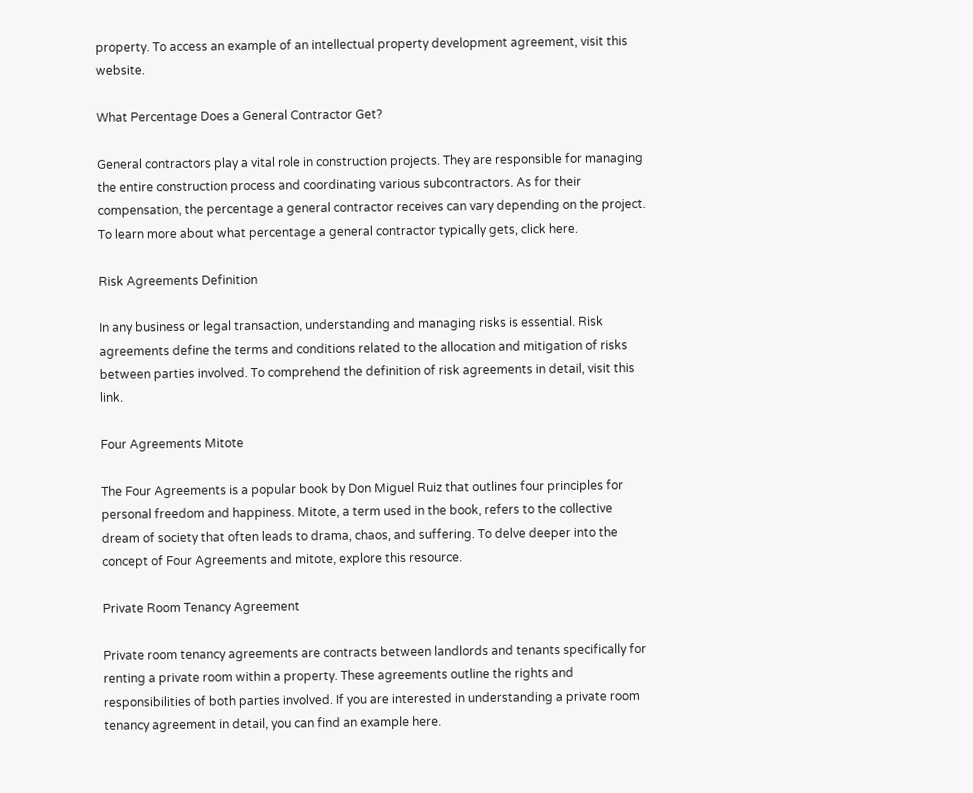property. To access an example of an intellectual property development agreement, visit this website.

What Percentage Does a General Contractor Get?

General contractors play a vital role in construction projects. They are responsible for managing the entire construction process and coordinating various subcontractors. As for their compensation, the percentage a general contractor receives can vary depending on the project. To learn more about what percentage a general contractor typically gets, click here.

Risk Agreements Definition

In any business or legal transaction, understanding and managing risks is essential. Risk agreements define the terms and conditions related to the allocation and mitigation of risks between parties involved. To comprehend the definition of risk agreements in detail, visit this link.

Four Agreements Mitote

The Four Agreements is a popular book by Don Miguel Ruiz that outlines four principles for personal freedom and happiness. Mitote, a term used in the book, refers to the collective dream of society that often leads to drama, chaos, and suffering. To delve deeper into the concept of Four Agreements and mitote, explore this resource.

Private Room Tenancy Agreement

Private room tenancy agreements are contracts between landlords and tenants specifically for renting a private room within a property. These agreements outline the rights and responsibilities of both parties involved. If you are interested in understanding a private room tenancy agreement in detail, you can find an example here.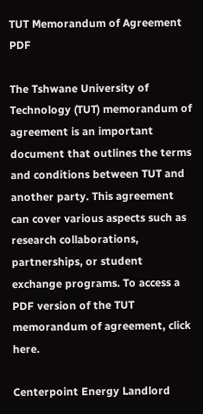TUT Memorandum of Agreement PDF

The Tshwane University of Technology (TUT) memorandum of agreement is an important document that outlines the terms and conditions between TUT and another party. This agreement can cover various aspects such as research collaborations, partnerships, or student exchange programs. To access a PDF version of the TUT memorandum of agreement, click here.

Centerpoint Energy Landlord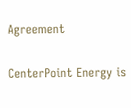Agreement

CenterPoint Energy is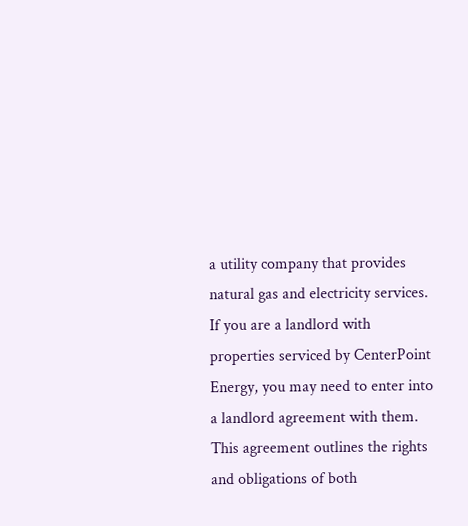a utility company that provides natural gas and electricity services. If you are a landlord with properties serviced by CenterPoint Energy, you may need to enter into a landlord agreement with them. This agreement outlines the rights and obligations of both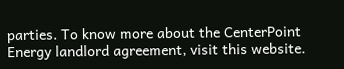parties. To know more about the CenterPoint Energy landlord agreement, visit this website.